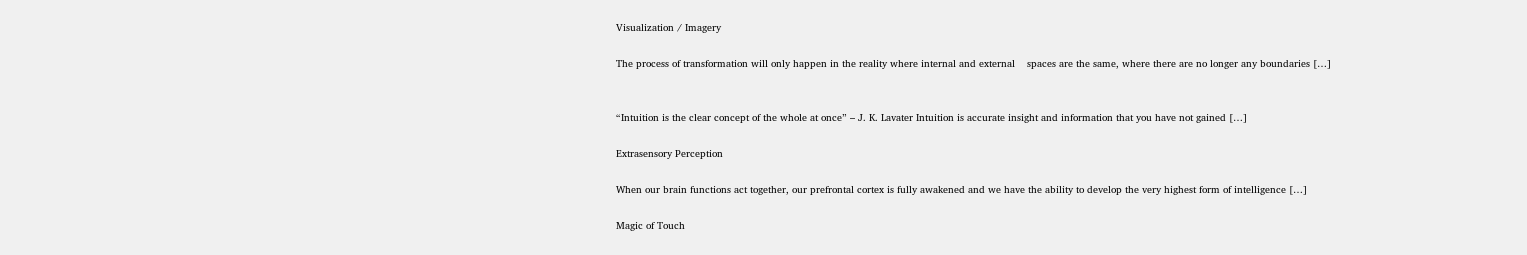Visualization / Imagery

The process of transformation will only happen in the reality where internal and external    spaces are the same, where there are no longer any boundaries […]


“Intuition is the clear concept of the whole at once” – J. K. Lavater Intuition is accurate insight and information that you have not gained […]

Extrasensory Perception

When our brain functions act together, our prefrontal cortex is fully awakened and we have the ability to develop the very highest form of intelligence […]

Magic of Touch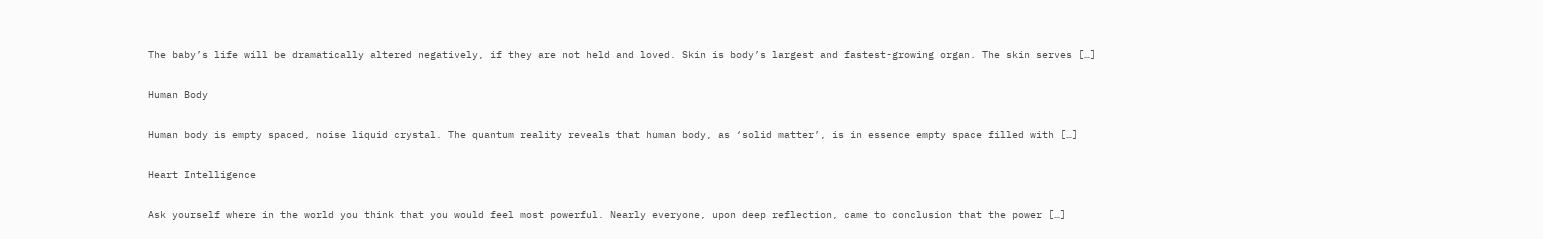The baby’s life will be dramatically altered negatively, if they are not held and loved. Skin is body’s largest and fastest-growing organ. The skin serves […]

Human Body

Human body is empty spaced, noise liquid crystal. The quantum reality reveals that human body, as ‘solid matter’, is in essence empty space filled with […]

Heart Intelligence

Ask yourself where in the world you think that you would feel most powerful. Nearly everyone, upon deep reflection, came to conclusion that the power […]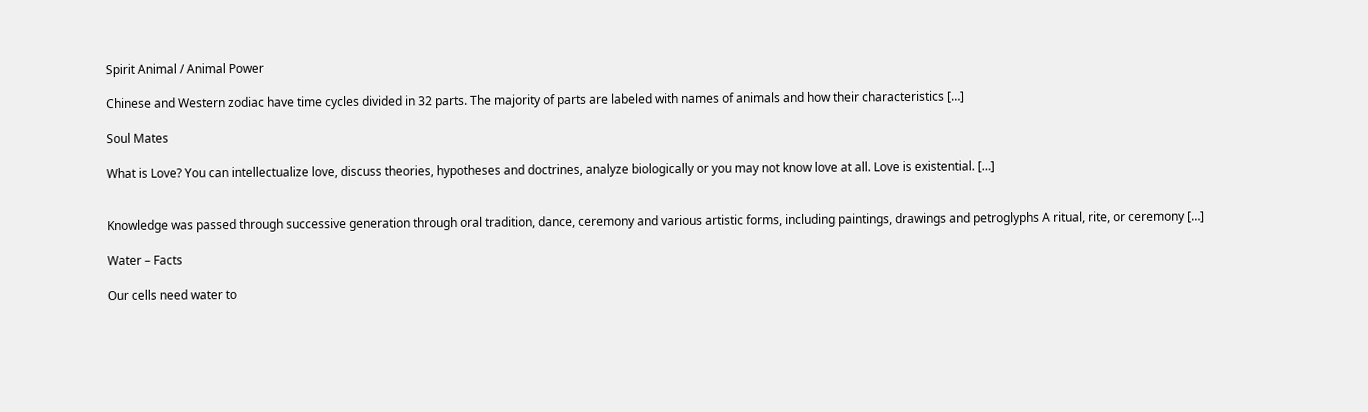Spirit Animal / Animal Power

Chinese and Western zodiac have time cycles divided in 32 parts. The majority of parts are labeled with names of animals and how their characteristics […]

Soul Mates

What is Love? You can intellectualize love, discuss theories, hypotheses and doctrines, analyze biologically or you may not know love at all. Love is existential. […]


Knowledge was passed through successive generation through oral tradition, dance, ceremony and various artistic forms, including paintings, drawings and petroglyphs A ritual, rite, or ceremony […]

Water – Facts

Our cells need water to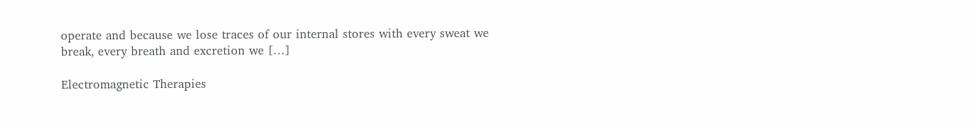operate and because we lose traces of our internal stores with every sweat we break, every breath and excretion we […]

Electromagnetic Therapies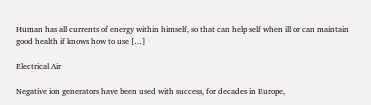Human has all currents of energy within himself, so that can help self when ill or can maintain good health if knows how to use […]

Electrical Air

Negative ion generators have been used with success, for decades in Europe,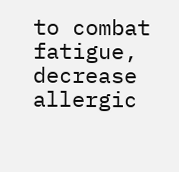to combat fatigue, decrease allergic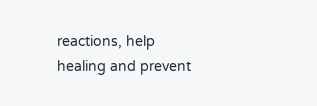reactions, help healing and prevent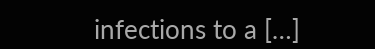infections to a […]